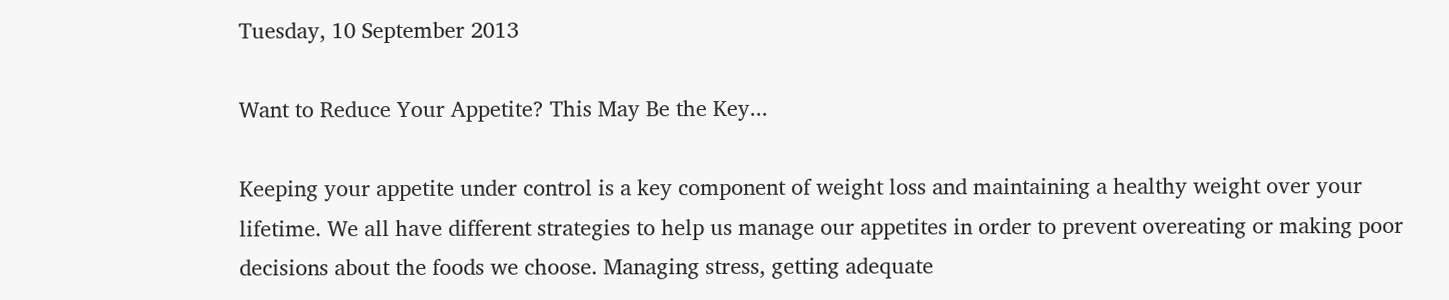Tuesday, 10 September 2013

Want to Reduce Your Appetite? This May Be the Key...

Keeping your appetite under control is a key component of weight loss and maintaining a healthy weight over your lifetime. We all have different strategies to help us manage our appetites in order to prevent overeating or making poor decisions about the foods we choose. Managing stress, getting adequate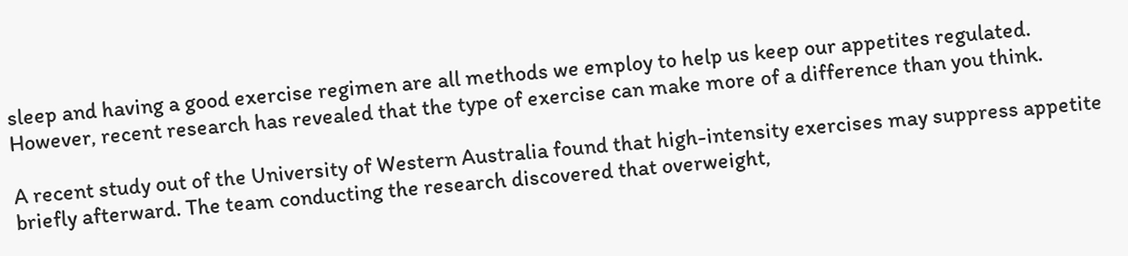sleep and having a good exercise regimen are all methods we employ to help us keep our appetites regulated. However, recent research has revealed that the type of exercise can make more of a difference than you think.

A recent study out of the University of Western Australia found that high-intensity exercises may suppress appetite briefly afterward. The team conducting the research discovered that overweight,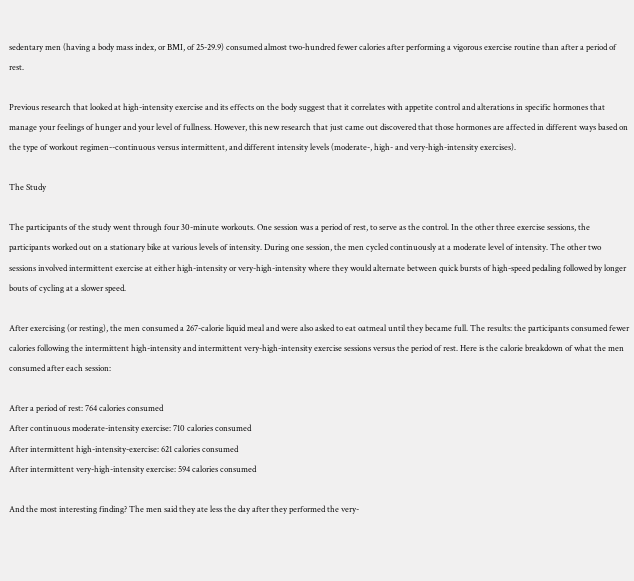sedentary men (having a body mass index, or BMI, of 25-29.9) consumed almost two-hundred fewer calories after performing a vigorous exercise routine than after a period of rest.

Previous research that looked at high-intensity exercise and its effects on the body suggest that it correlates with appetite control and alterations in specific hormones that manage your feelings of hunger and your level of fullness. However, this new research that just came out discovered that those hormones are affected in different ways based on the type of workout regimen--continuous versus intermittent, and different intensity levels (moderate-, high- and very-high-intensity exercises).

The Study

The participants of the study went through four 30-minute workouts. One session was a period of rest, to serve as the control. In the other three exercise sessions, the participants worked out on a stationary bike at various levels of intensity. During one session, the men cycled continuously at a moderate level of intensity. The other two sessions involved intermittent exercise at either high-intensity or very-high-intensity where they would alternate between quick bursts of high-speed pedaling followed by longer bouts of cycling at a slower speed.

After exercising (or resting), the men consumed a 267-calorie liquid meal and were also asked to eat oatmeal until they became full. The results: the participants consumed fewer calories following the intermittent high-intensity and intermittent very-high-intensity exercise sessions versus the period of rest. Here is the calorie breakdown of what the men consumed after each session:

After a period of rest: 764 calories consumed
After continuous moderate-intensity exercise: 710 calories consumed
After intermittent high-intensity-exercise: 621 calories consumed
After intermittent very-high-intensity exercise: 594 calories consumed

And the most interesting finding? The men said they ate less the day after they performed the very-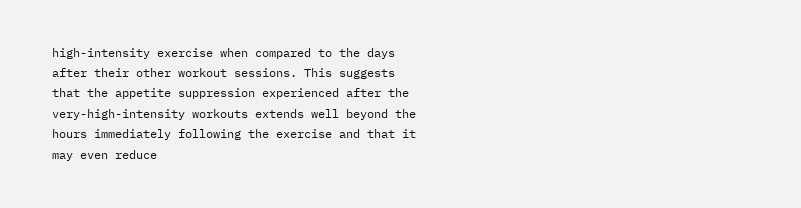high-intensity exercise when compared to the days after their other workout sessions. This suggests that the appetite suppression experienced after the very-high-intensity workouts extends well beyond the hours immediately following the exercise and that it may even reduce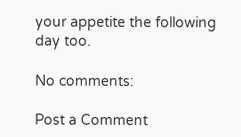your appetite the following day too.

No comments:

Post a Comment